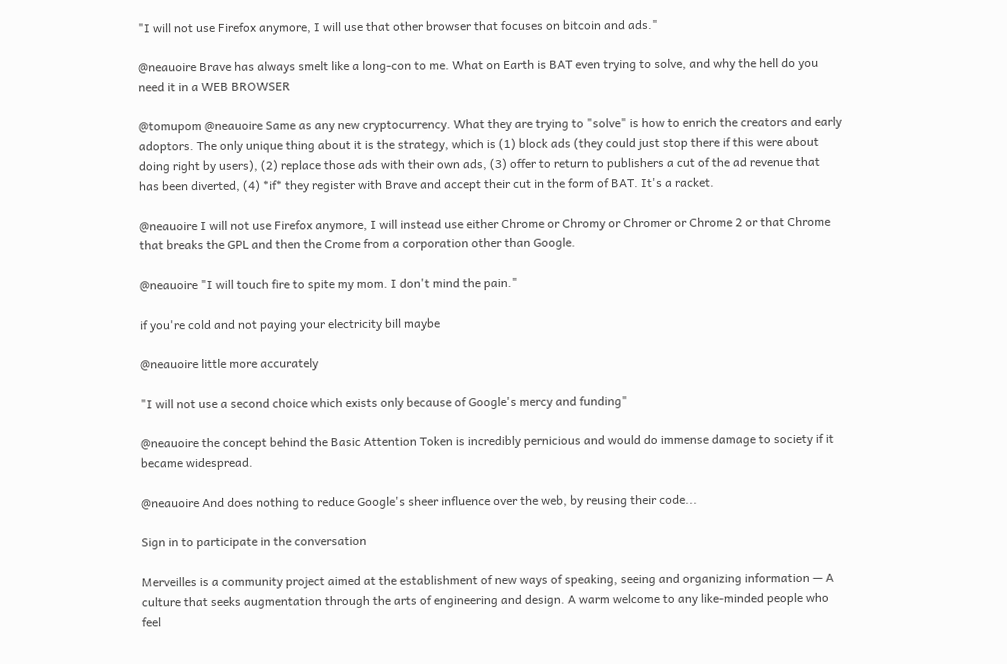"I will not use Firefox anymore, I will use that other browser that focuses on bitcoin and ads."

@neauoire Brave has always smelt like a long-con to me. What on Earth is BAT even trying to solve, and why the hell do you need it in a WEB BROWSER

@tomupom @neauoire Same as any new cryptocurrency. What they are trying to "solve" is how to enrich the creators and early adoptors. The only unique thing about it is the strategy, which is (1) block ads (they could just stop there if this were about doing right by users), (2) replace those ads with their own ads, (3) offer to return to publishers a cut of the ad revenue that has been diverted, (4) *if* they register with Brave and accept their cut in the form of BAT. It's a racket.

@neauoire I will not use Firefox anymore, I will instead use either Chrome or Chromy or Chromer or Chrome 2 or that Chrome that breaks the GPL and then the Crome from a corporation other than Google.

@neauoire "I will touch fire to spite my mom. I don't mind the pain."

if you're cold and not paying your electricity bill maybe

@neauoire little more accurately

"I will not use a second choice which exists only because of Google's mercy and funding"

@neauoire the concept behind the Basic Attention Token is incredibly pernicious and would do immense damage to society if it became widespread.

@neauoire And does nothing to reduce Google's sheer influence over the web, by reusing their code...

Sign in to participate in the conversation

Merveilles is a community project aimed at the establishment of new ways of speaking, seeing and organizing information — A culture that seeks augmentation through the arts of engineering and design. A warm welcome to any like-minded people who feel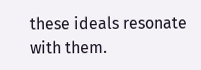these ideals resonate with them.